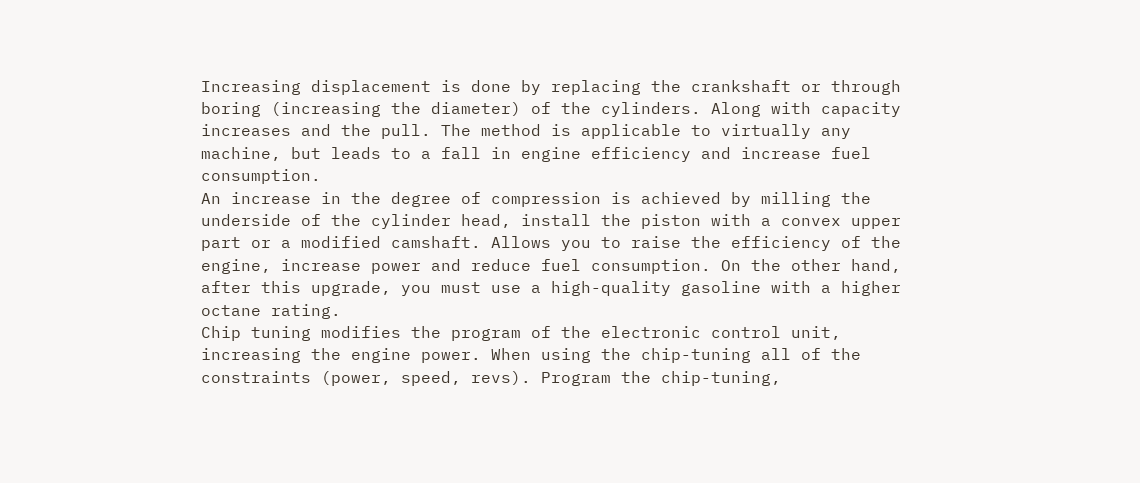Increasing displacement is done by replacing the crankshaft or through boring (increasing the diameter) of the cylinders. Along with capacity increases and the pull. The method is applicable to virtually any machine, but leads to a fall in engine efficiency and increase fuel consumption.
An increase in the degree of compression is achieved by milling the underside of the cylinder head, install the piston with a convex upper part or a modified camshaft. Allows you to raise the efficiency of the engine, increase power and reduce fuel consumption. On the other hand, after this upgrade, you must use a high-quality gasoline with a higher octane rating.
Chip tuning modifies the program of the electronic control unit, increasing the engine power. When using the chip-tuning all of the constraints (power, speed, revs). Program the chip-tuning,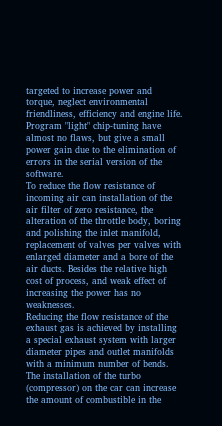targeted to increase power and torque, neglect environmental friendliness, efficiency and engine life. Program "light" chip-tuning have almost no flaws, but give a small power gain due to the elimination of errors in the serial version of the software.
To reduce the flow resistance of incoming air can installation of the air filter of zero resistance, the alteration of the throttle body, boring and polishing the inlet manifold, replacement of valves per valves with enlarged diameter and a bore of the air ducts. Besides the relative high cost of process, and weak effect of increasing the power has no weaknesses.
Reducing the flow resistance of the exhaust gas is achieved by installing a special exhaust system with larger diameter pipes and outlet manifolds with a minimum number of bends.
The installation of the turbo (compressor) on the car can increase the amount of combustible in the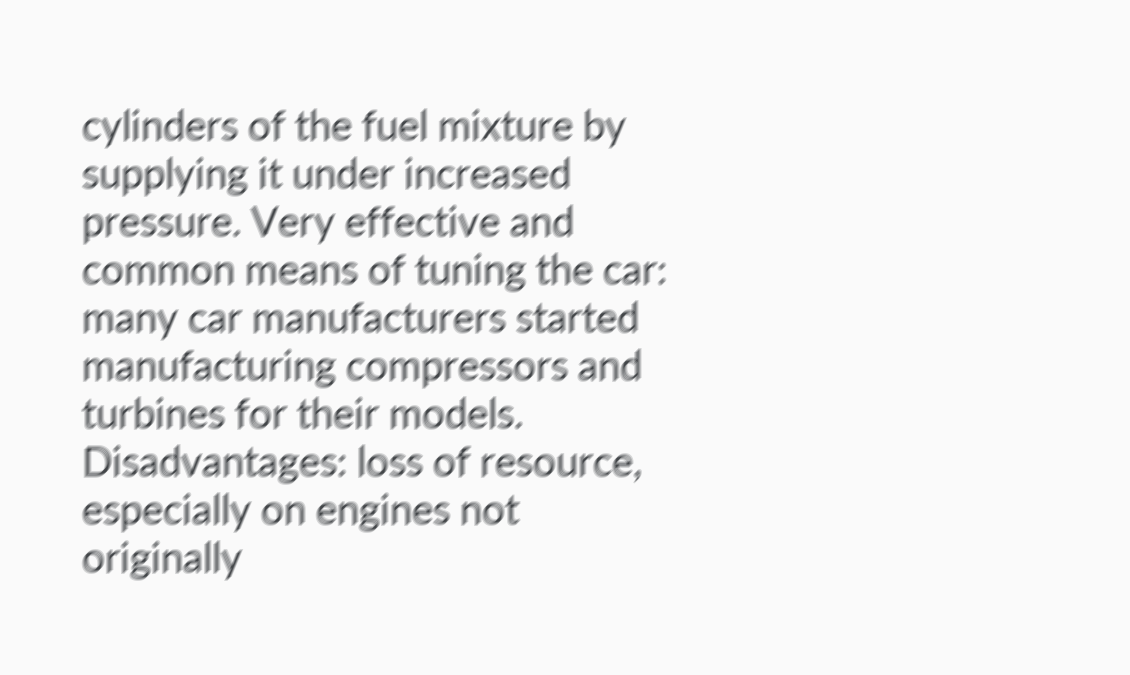cylinders of the fuel mixture by supplying it under increased pressure. Very effective and common means of tuning the car: many car manufacturers started manufacturing compressors and turbines for their models. Disadvantages: loss of resource, especially on engines not originally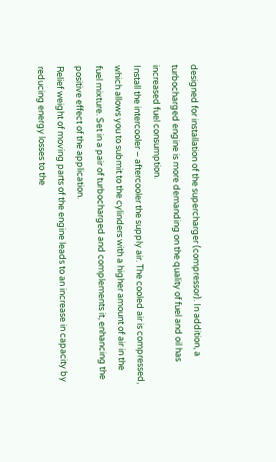designed for installation of the supercharger (compressor). In addition, a turbocharged engine is more demanding on the quality of fuel and oil has increased fuel consumption.
Install the intercooler – aftercooler the supply air. The cooled air is compressed, which allows you to submit to the cylinders with a higher amount of air in the fuel mixture. Set in a pair of turbocharged and complements it, enhancing the positive effect of the application.
Relief weight of moving parts of the engine leads to an increase in capacity by reducing energy losses to the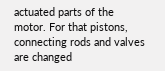actuated parts of the motor. For that pistons, connecting rods and valves are changed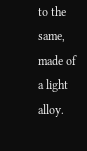to the same, made of a light alloy.